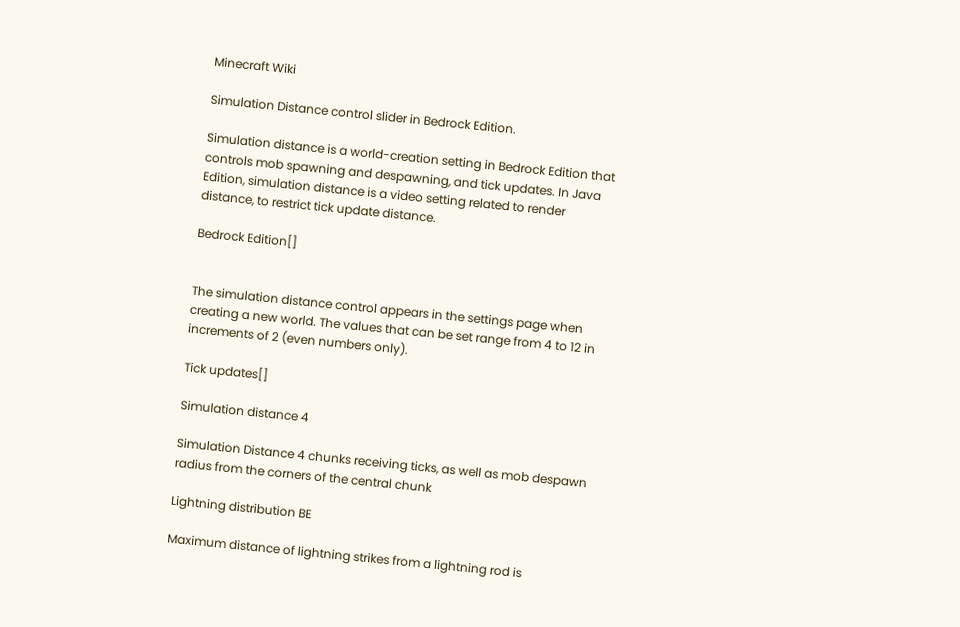Minecraft Wiki

Simulation Distance control slider in Bedrock Edition.

Simulation distance is a world-creation setting in Bedrock Edition that controls mob spawning and despawning, and tick updates. In Java Edition, simulation distance is a video setting related to render distance, to restrict tick update distance.

Bedrock Edition[]


The simulation distance control appears in the settings page when creating a new world. The values that can be set range from 4 to 12 in increments of 2 (even numbers only).

Tick updates[]

Simulation distance 4

Simulation Distance 4 chunks receiving ticks, as well as mob despawn radius from the corners of the central chunk

Lightning distribution BE

Maximum distance of lightning strikes from a lightning rod is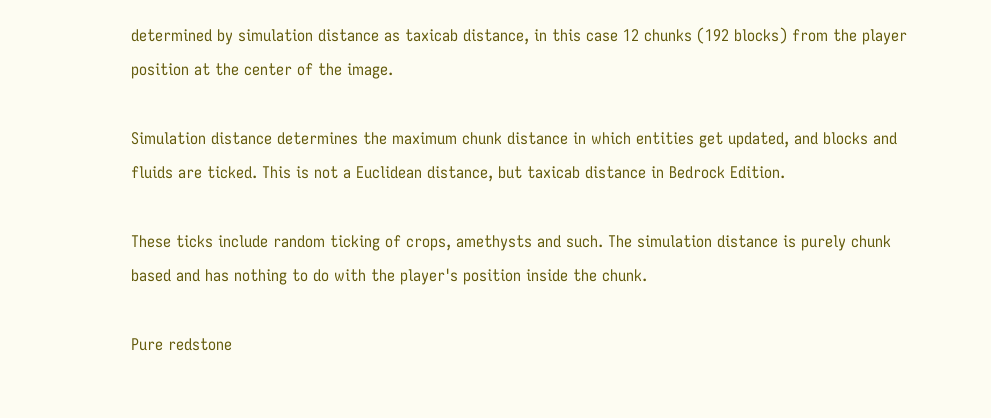determined by simulation distance as taxicab distance, in this case 12 chunks (192 blocks) from the player position at the center of the image.

Simulation distance determines the maximum chunk distance in which entities get updated, and blocks and fluids are ticked. This is not a Euclidean distance, but taxicab distance in Bedrock Edition.

These ticks include random ticking of crops, amethysts and such. The simulation distance is purely chunk based and has nothing to do with the player's position inside the chunk.

Pure redstone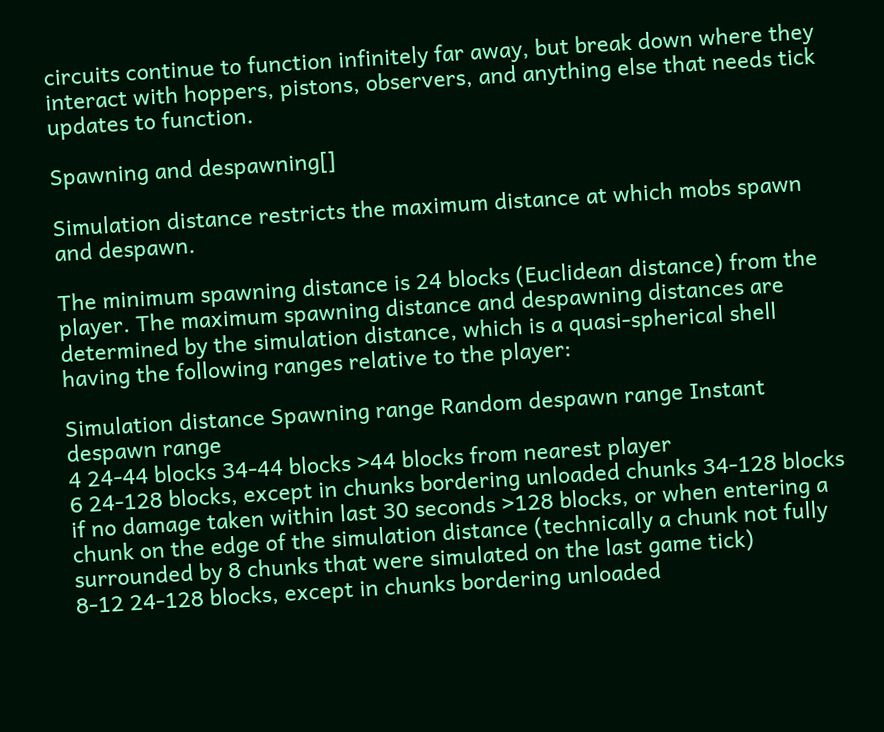circuits continue to function infinitely far away, but break down where they interact with hoppers, pistons, observers, and anything else that needs tick updates to function.

Spawning and despawning[]

Simulation distance restricts the maximum distance at which mobs spawn and despawn.

The minimum spawning distance is 24 blocks (Euclidean distance) from the player. The maximum spawning distance and despawning distances are determined by the simulation distance, which is a quasi-spherical shell having the following ranges relative to the player:

Simulation distance Spawning range Random despawn range Instant despawn range
4 24-44 blocks 34-44 blocks >44 blocks from nearest player
6 24-128 blocks, except in chunks bordering unloaded chunks 34-128 blocks if no damage taken within last 30 seconds >128 blocks, or when entering a chunk on the edge of the simulation distance (technically a chunk not fully surrounded by 8 chunks that were simulated on the last game tick)
8-12 24-128 blocks, except in chunks bordering unloaded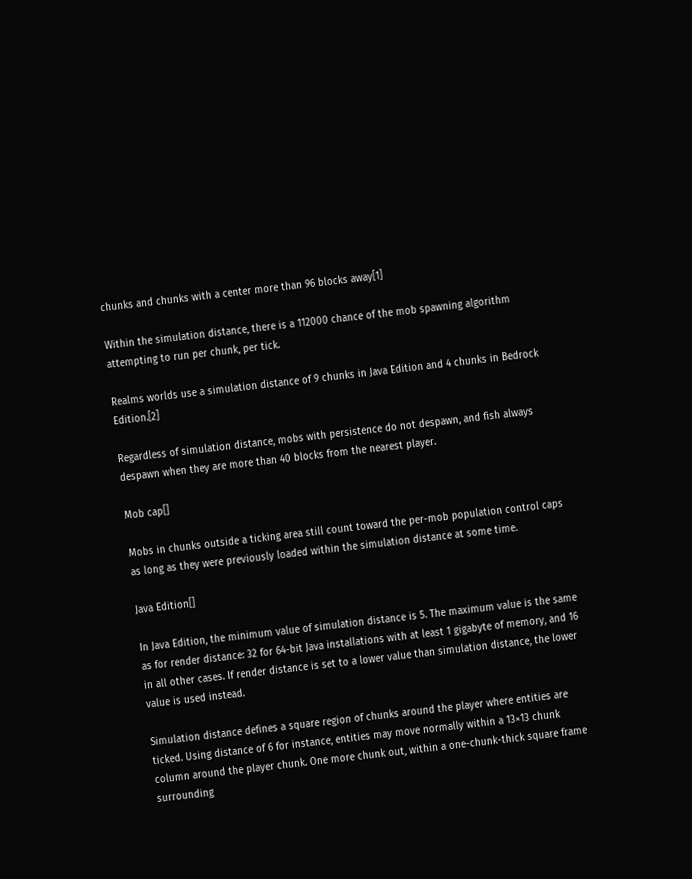chunks and chunks with a center more than 96 blocks away[1]

Within the simulation distance, there is a 112000 chance of the mob spawning algorithm attempting to run per chunk, per tick.

Realms worlds use a simulation distance of 9 chunks in Java Edition and 4 chunks in Bedrock Edition.[2]

Regardless of simulation distance, mobs with persistence do not despawn, and fish always despawn when they are more than 40 blocks from the nearest player.

Mob cap[]

Mobs in chunks outside a ticking area still count toward the per-mob population control caps as long as they were previously loaded within the simulation distance at some time.

Java Edition[]

In Java Edition, the minimum value of simulation distance is 5. The maximum value is the same as for render distance: 32 for 64-bit Java installations with at least 1 gigabyte of memory, and 16 in all other cases. If render distance is set to a lower value than simulation distance, the lower value is used instead.

Simulation distance defines a square region of chunks around the player where entities are ticked. Using distance of 6 for instance, entities may move normally within a 13×13 chunk column around the player chunk. One more chunk out, within a one-chunk-thick square frame surrounding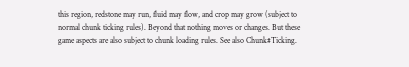this region, redstone may run, fluid may flow, and crop may grow (subject to normal chunk ticking rules). Beyond that nothing moves or changes. But these game aspects are also subject to chunk loading rules. See also Chunk#Ticking.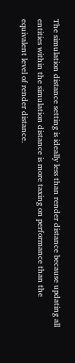The simulation distance setting is ideally less than render distance because updating all entities within the simulation distance is more taxing on performance than the equivalent level of render distance.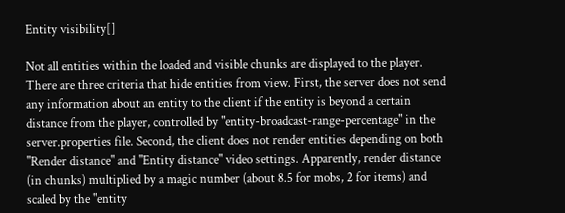Entity visibility[]

Not all entities within the loaded and visible chunks are displayed to the player. There are three criteria that hide entities from view. First, the server does not send any information about an entity to the client if the entity is beyond a certain distance from the player, controlled by "entity-broadcast-range-percentage" in the server.properties file. Second, the client does not render entities depending on both "Render distance" and "Entity distance" video settings. Apparently, render distance (in chunks) multiplied by a magic number (about 8.5 for mobs, 2 for items) and scaled by the "entity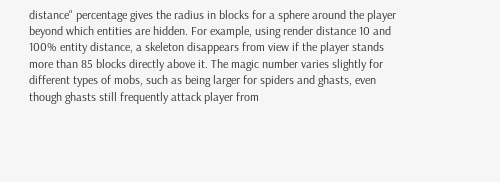distance" percentage gives the radius in blocks for a sphere around the player beyond which entities are hidden. For example, using render distance 10 and 100% entity distance, a skeleton disappears from view if the player stands more than 85 blocks directly above it. The magic number varies slightly for different types of mobs, such as being larger for spiders and ghasts, even though ghasts still frequently attack player from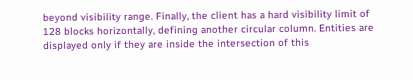beyond visibility range. Finally, the client has a hard visibility limit of 128 blocks horizontally, defining another circular column. Entities are displayed only if they are inside the intersection of this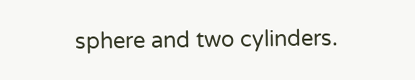sphere and two cylinders.